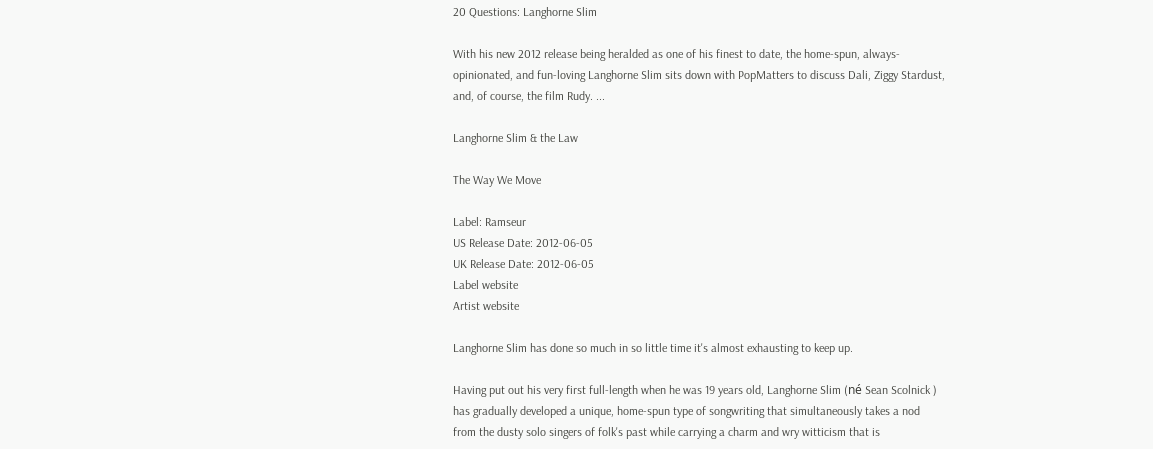20 Questions: Langhorne Slim

With his new 2012 release being heralded as one of his finest to date, the home-spun, always-opinionated, and fun-loving Langhorne Slim sits down with PopMatters to discuss Dali, Ziggy Stardust, and, of course, the film Rudy. ...

Langhorne Slim & the Law

The Way We Move

Label: Ramseur
US Release Date: 2012-06-05
UK Release Date: 2012-06-05
Label website
Artist website

Langhorne Slim has done so much in so little time it's almost exhausting to keep up.

Having put out his very first full-length when he was 19 years old, Langhorne Slim (né Sean Scolnick ) has gradually developed a unique, home-spun type of songwriting that simultaneously takes a nod from the dusty solo singers of folk's past while carrying a charm and wry witticism that is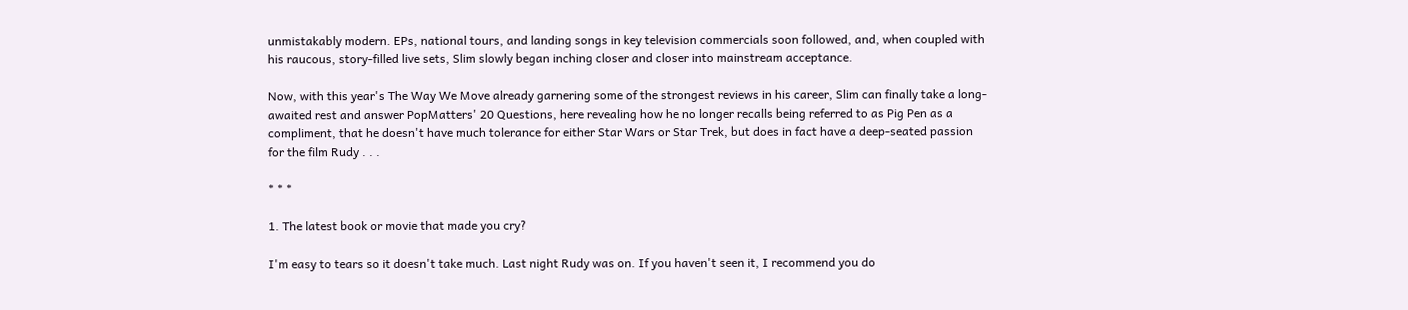unmistakably modern. EPs, national tours, and landing songs in key television commercials soon followed, and, when coupled with his raucous, story-filled live sets, Slim slowly began inching closer and closer into mainstream acceptance.

Now, with this year's The Way We Move already garnering some of the strongest reviews in his career, Slim can finally take a long-awaited rest and answer PopMatters' 20 Questions, here revealing how he no longer recalls being referred to as Pig Pen as a compliment, that he doesn't have much tolerance for either Star Wars or Star Trek, but does in fact have a deep-seated passion for the film Rudy . . .

* * *

1. The latest book or movie that made you cry?

I'm easy to tears so it doesn't take much. Last night Rudy was on. If you haven't seen it, I recommend you do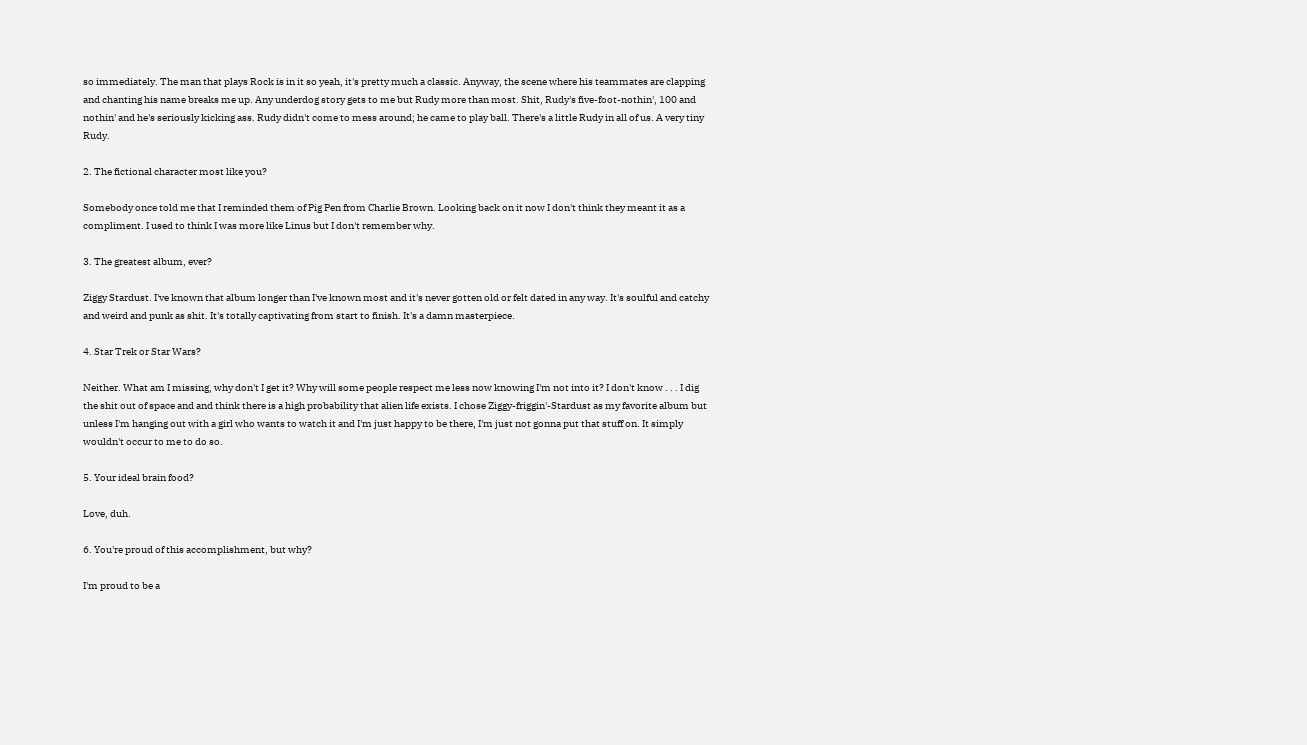so immediately. The man that plays Rock is in it so yeah, it's pretty much a classic. Anyway, the scene where his teammates are clapping and chanting his name breaks me up. Any underdog story gets to me but Rudy more than most. Shit, Rudy's five-foot-nothin', 100 and nothin' and he's seriously kicking ass. Rudy didn't come to mess around; he came to play ball. There's a little Rudy in all of us. A very tiny Rudy.

2. The fictional character most like you?

Somebody once told me that I reminded them of Pig Pen from Charlie Brown. Looking back on it now I don't think they meant it as a compliment. I used to think I was more like Linus but I don't remember why.

3. The greatest album, ever?

Ziggy Stardust. I've known that album longer than I've known most and it's never gotten old or felt dated in any way. It's soulful and catchy and weird and punk as shit. It's totally captivating from start to finish. It's a damn masterpiece.

4. Star Trek or Star Wars?

Neither. What am I missing, why don't I get it? Why will some people respect me less now knowing I'm not into it? I don't know . . . I dig the shit out of space and and think there is a high probability that alien life exists. I chose Ziggy-friggin'-Stardust as my favorite album but unless I'm hanging out with a girl who wants to watch it and I'm just happy to be there, I'm just not gonna put that stuff on. It simply wouldn't occur to me to do so.

5. Your ideal brain food?

Love, duh.

6. You're proud of this accomplishment, but why?

I'm proud to be a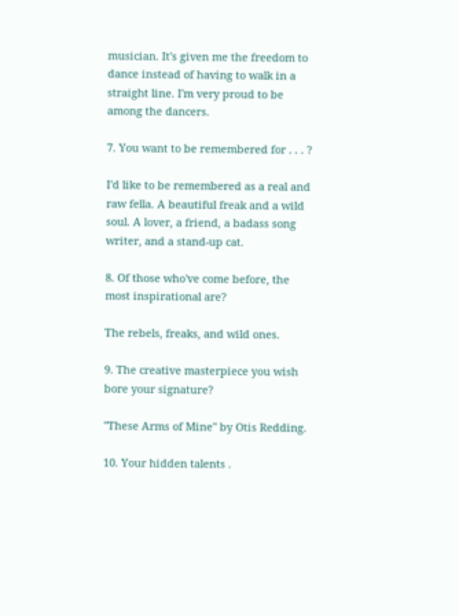musician. It's given me the freedom to dance instead of having to walk in a straight line. I'm very proud to be among the dancers.

7. You want to be remembered for . . . ?

I'd like to be remembered as a real and raw fella. A beautiful freak and a wild soul. A lover, a friend, a badass song writer, and a stand-up cat.

8. Of those who've come before, the most inspirational are?

The rebels, freaks, and wild ones.

9. The creative masterpiece you wish bore your signature?

"These Arms of Mine" by Otis Redding.

10. Your hidden talents .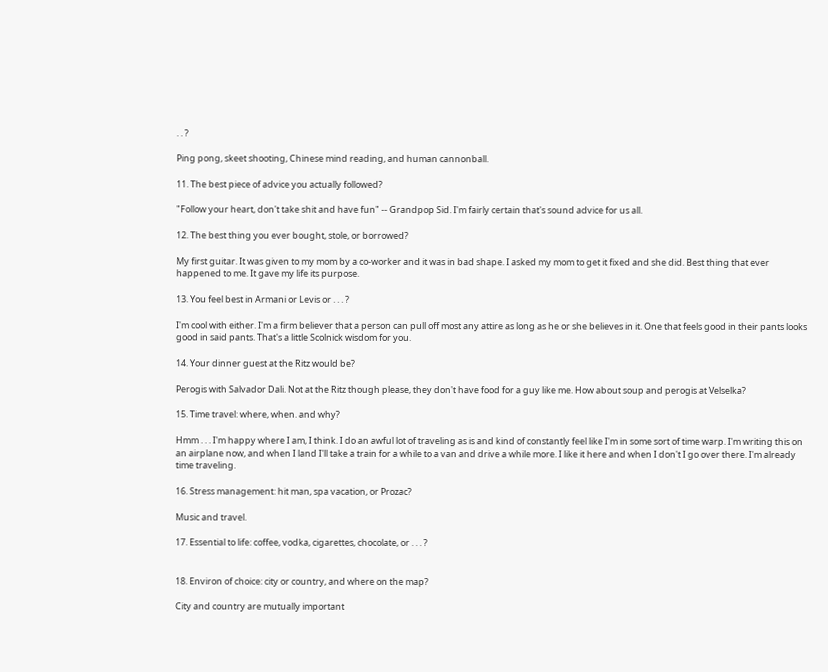. . ?

Ping pong, skeet shooting, Chinese mind reading, and human cannonball.

11. The best piece of advice you actually followed?

"Follow your heart, don't take shit and have fun" -- Grandpop Sid. I'm fairly certain that's sound advice for us all.

12. The best thing you ever bought, stole, or borrowed?

My first guitar. It was given to my mom by a co-worker and it was in bad shape. I asked my mom to get it fixed and she did. Best thing that ever happened to me. It gave my life its purpose.

13. You feel best in Armani or Levis or . . . ?

I'm cool with either. I'm a firm believer that a person can pull off most any attire as long as he or she believes in it. One that feels good in their pants looks good in said pants. That's a little Scolnick wisdom for you.

14. Your dinner guest at the Ritz would be?

Perogis with Salvador Dali. Not at the Ritz though please, they don't have food for a guy like me. How about soup and perogis at Velselka?

15. Time travel: where, when. and why?

Hmm . . . I'm happy where I am, I think. I do an awful lot of traveling as is and kind of constantly feel like I'm in some sort of time warp. I'm writing this on an airplane now, and when I land I'll take a train for a while to a van and drive a while more. I like it here and when I don't I go over there. I'm already time traveling.

16. Stress management: hit man, spa vacation, or Prozac?

Music and travel.

17. Essential to life: coffee, vodka, cigarettes, chocolate, or . . . ?


18. Environ of choice: city or country, and where on the map?

City and country are mutually important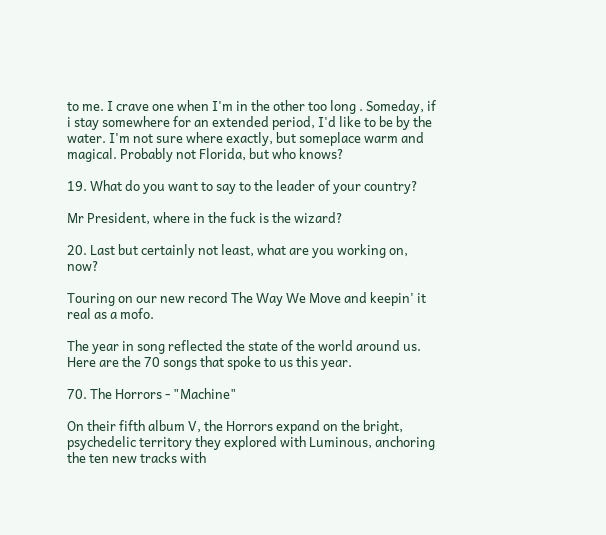to me. I crave one when I'm in the other too long . Someday, if i stay somewhere for an extended period, I'd like to be by the water. I'm not sure where exactly, but someplace warm and magical. Probably not Florida, but who knows?

19. What do you want to say to the leader of your country?

Mr President, where in the fuck is the wizard?

20. Last but certainly not least, what are you working on, now?

Touring on our new record The Way We Move and keepin' it real as a mofo.

The year in song reflected the state of the world around us. Here are the 70 songs that spoke to us this year.

70. The Horrors - "Machine"

On their fifth album V, the Horrors expand on the bright, psychedelic territory they explored with Luminous, anchoring the ten new tracks with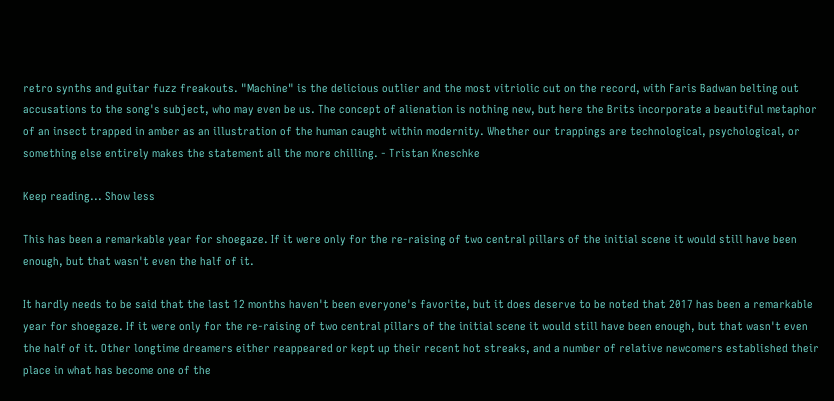retro synths and guitar fuzz freakouts. "Machine" is the delicious outlier and the most vitriolic cut on the record, with Faris Badwan belting out accusations to the song's subject, who may even be us. The concept of alienation is nothing new, but here the Brits incorporate a beautiful metaphor of an insect trapped in amber as an illustration of the human caught within modernity. Whether our trappings are technological, psychological, or something else entirely makes the statement all the more chilling. - Tristan Kneschke

Keep reading... Show less

This has been a remarkable year for shoegaze. If it were only for the re-raising of two central pillars of the initial scene it would still have been enough, but that wasn't even the half of it.

It hardly needs to be said that the last 12 months haven't been everyone's favorite, but it does deserve to be noted that 2017 has been a remarkable year for shoegaze. If it were only for the re-raising of two central pillars of the initial scene it would still have been enough, but that wasn't even the half of it. Other longtime dreamers either reappeared or kept up their recent hot streaks, and a number of relative newcomers established their place in what has become one of the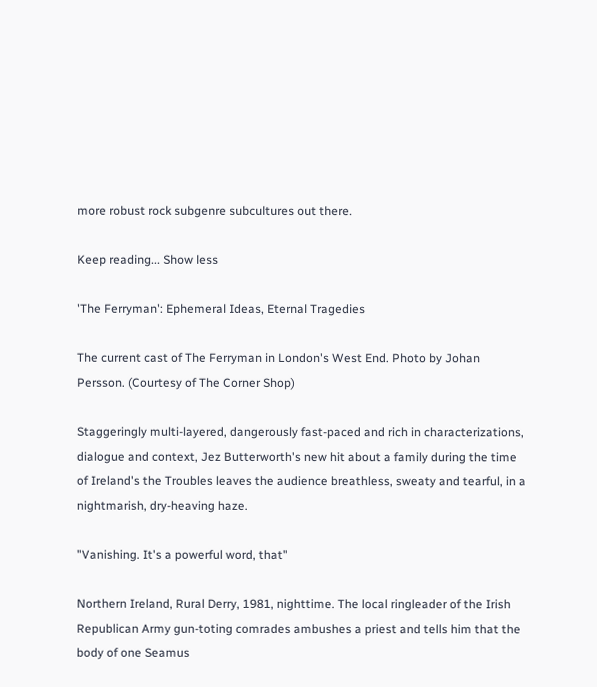more robust rock subgenre subcultures out there.

Keep reading... Show less

'The Ferryman': Ephemeral Ideas, Eternal Tragedies

The current cast of The Ferryman in London's West End. Photo by Johan Persson. (Courtesy of The Corner Shop)

Staggeringly multi-layered, dangerously fast-paced and rich in characterizations, dialogue and context, Jez Butterworth's new hit about a family during the time of Ireland's the Troubles leaves the audience breathless, sweaty and tearful, in a nightmarish, dry-heaving haze.

"Vanishing. It's a powerful word, that"

Northern Ireland, Rural Derry, 1981, nighttime. The local ringleader of the Irish Republican Army gun-toting comrades ambushes a priest and tells him that the body of one Seamus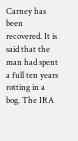Carney has been recovered. It is said that the man had spent a full ten years rotting in a bog. The IRA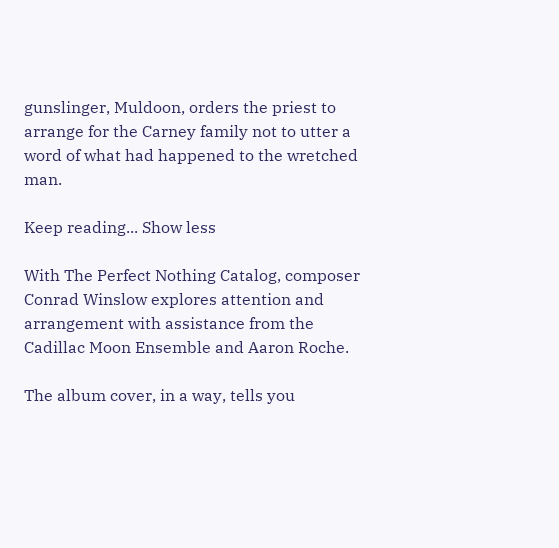gunslinger, Muldoon, orders the priest to arrange for the Carney family not to utter a word of what had happened to the wretched man.

Keep reading... Show less

With The Perfect Nothing Catalog, composer Conrad Winslow explores attention and arrangement with assistance from the Cadillac Moon Ensemble and Aaron Roche.

The album cover, in a way, tells you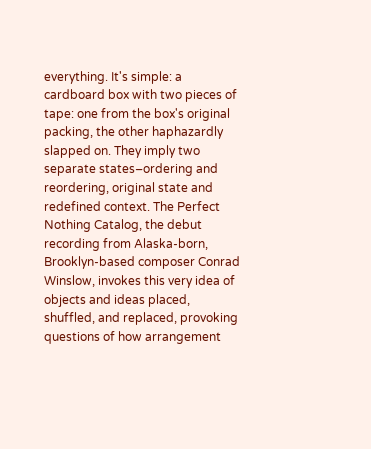everything. It's simple: a cardboard box with two pieces of tape: one from the box's original packing, the other haphazardly slapped on. They imply two separate states–ordering and reordering, original state and redefined context. The Perfect Nothing Catalog, the debut recording from Alaska-born, Brooklyn-based composer Conrad Winslow, invokes this very idea of objects and ideas placed, shuffled, and replaced, provoking questions of how arrangement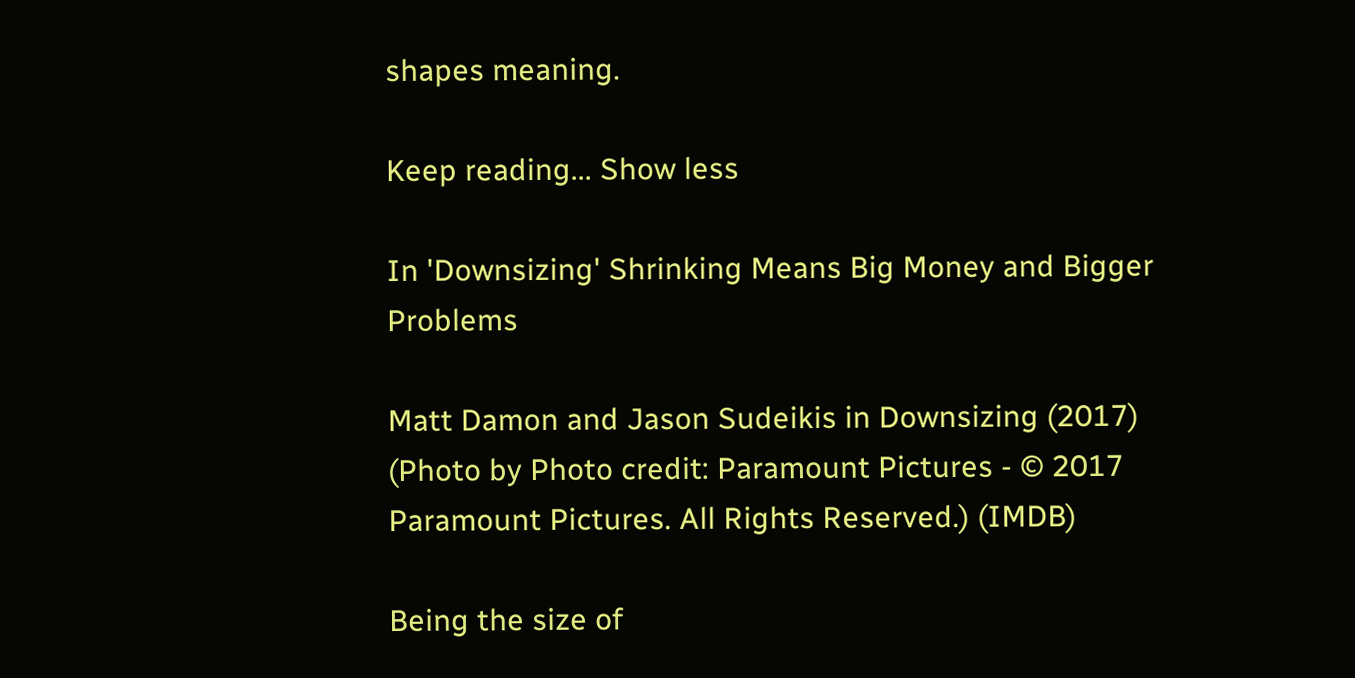shapes meaning.

Keep reading... Show less

In 'Downsizing' Shrinking Means Big Money and Bigger Problems

Matt Damon and Jason Sudeikis in Downsizing (2017) (Photo by Photo credit: Paramount Pictures - © 2017 Paramount Pictures. All Rights Reserved.) (IMDB)

Being the size of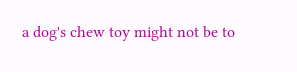a dog's chew toy might not be to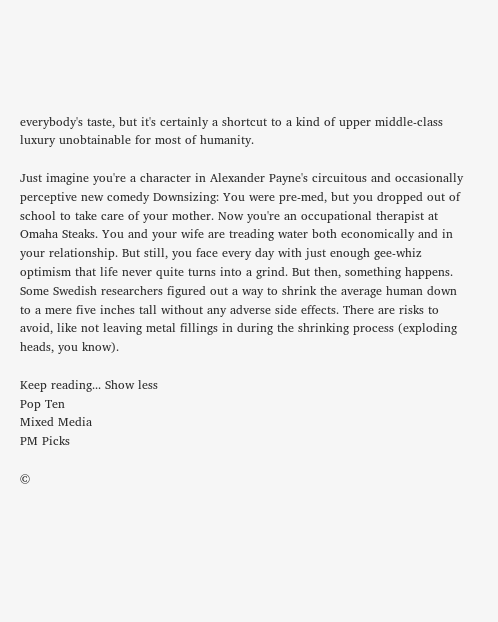everybody's taste, but it's certainly a shortcut to a kind of upper middle-class luxury unobtainable for most of humanity.

Just imagine you're a character in Alexander Payne's circuitous and occasionally perceptive new comedy Downsizing: You were pre-med, but you dropped out of school to take care of your mother. Now you're an occupational therapist at Omaha Steaks. You and your wife are treading water both economically and in your relationship. But still, you face every day with just enough gee-whiz optimism that life never quite turns into a grind. But then, something happens. Some Swedish researchers figured out a way to shrink the average human down to a mere five inches tall without any adverse side effects. There are risks to avoid, like not leaving metal fillings in during the shrinking process (exploding heads, you know).

Keep reading... Show less
Pop Ten
Mixed Media
PM Picks

©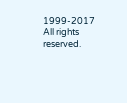1999-2017 All rights reserved.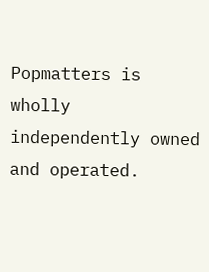Popmatters is wholly independently owned and operated.